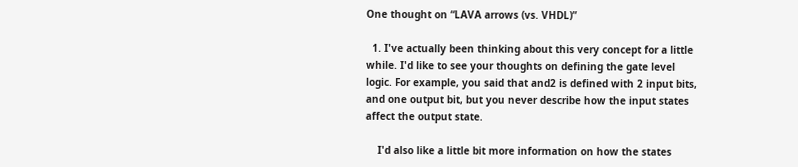One thought on “LAVA arrows (vs. VHDL)”

  1. I've actually been thinking about this very concept for a little while. I'd like to see your thoughts on defining the gate level logic. For example, you said that and2 is defined with 2 input bits, and one output bit, but you never describe how the input states affect the output state.

    I'd also like a little bit more information on how the states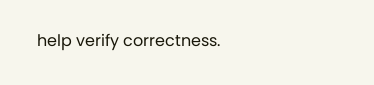help verify correctness.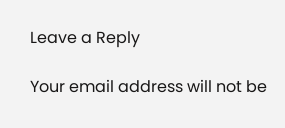Leave a Reply

Your email address will not be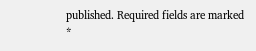published. Required fields are marked *